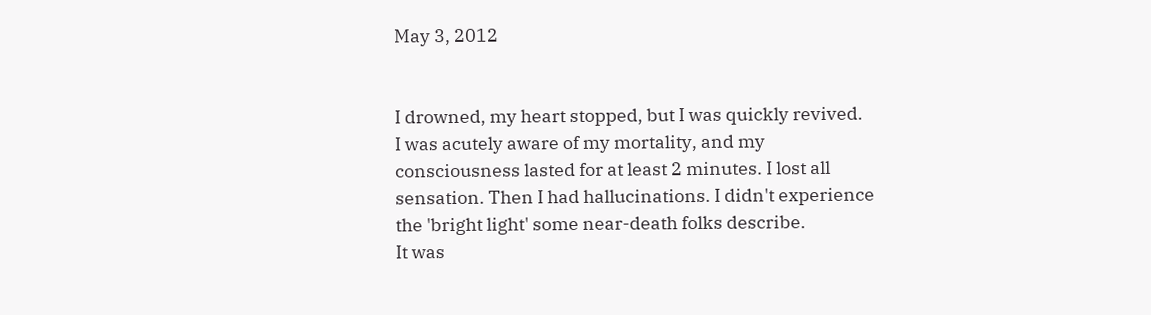May 3, 2012


I drowned, my heart stopped, but I was quickly revived.
I was acutely aware of my mortality, and my consciousness lasted for at least 2 minutes. I lost all sensation. Then I had hallucinations. I didn't experience the 'bright light' some near-death folks describe.
It was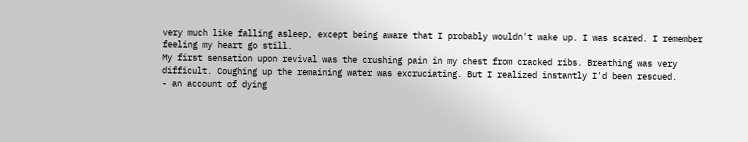very much like falling asleep, except being aware that I probably wouldn't wake up. I was scared. I remember feeling my heart go still.
My first sensation upon revival was the crushing pain in my chest from cracked ribs. Breathing was very difficult. Coughing up the remaining water was excruciating. But I realized instantly I'd been rescued.
- an account of dying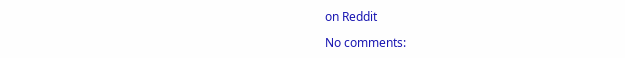on Reddit

No comments: